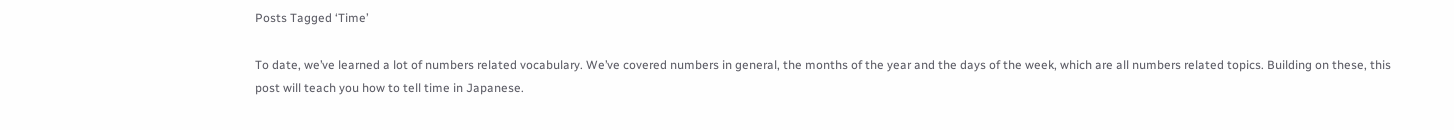Posts Tagged ‘Time’

To date, we’ve learned a lot of numbers related vocabulary. We’ve covered numbers in general, the months of the year and the days of the week, which are all numbers related topics. Building on these, this post will teach you how to tell time in Japanese.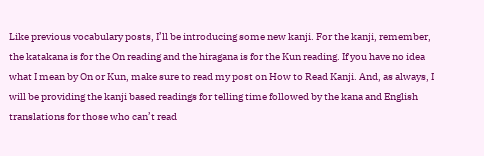Like previous vocabulary posts, I’ll be introducing some new kanji. For the kanji, remember, the katakana is for the On reading and the hiragana is for the Kun reading. If you have no idea what I mean by On or Kun, make sure to read my post on How to Read Kanji. And, as always, I will be providing the kanji based readings for telling time followed by the kana and English translations for those who can’t read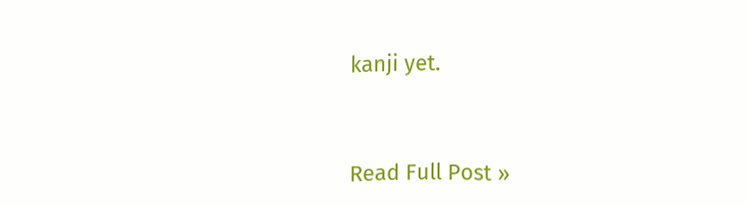kanji yet.



Read Full Post »